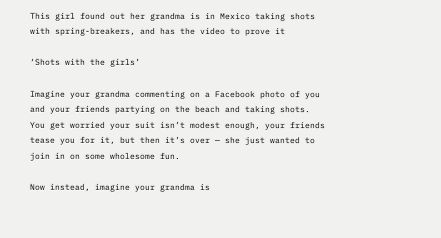This girl found out her grandma is in Mexico taking shots with spring-breakers, and has the video to prove it

‘Shots with the girls’

Imagine your grandma commenting on a Facebook photo of you and your friends partying on the beach and taking shots. You get worried your suit isn’t modest enough, your friends tease you for it, but then it’s over — she just wanted to join in on some wholesome fun.

Now instead, imagine your grandma is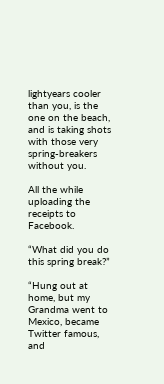lightyears cooler than you, is the one on the beach, and is taking shots with those very spring-breakers without you.

All the while uploading the receipts to Facebook.

“What did you do this spring break?”

“Hung out at home, but my Grandma went to Mexico, became Twitter famous, and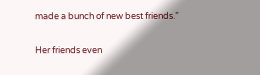made a bunch of new best friends.”

Her friends even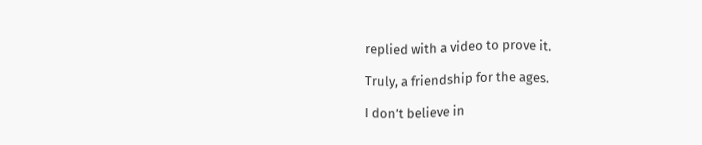replied with a video to prove it.

Truly, a friendship for the ages.

I don’t believe in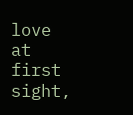love at first sight,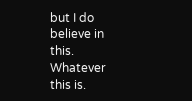but I do believe in this. Whatever this is.